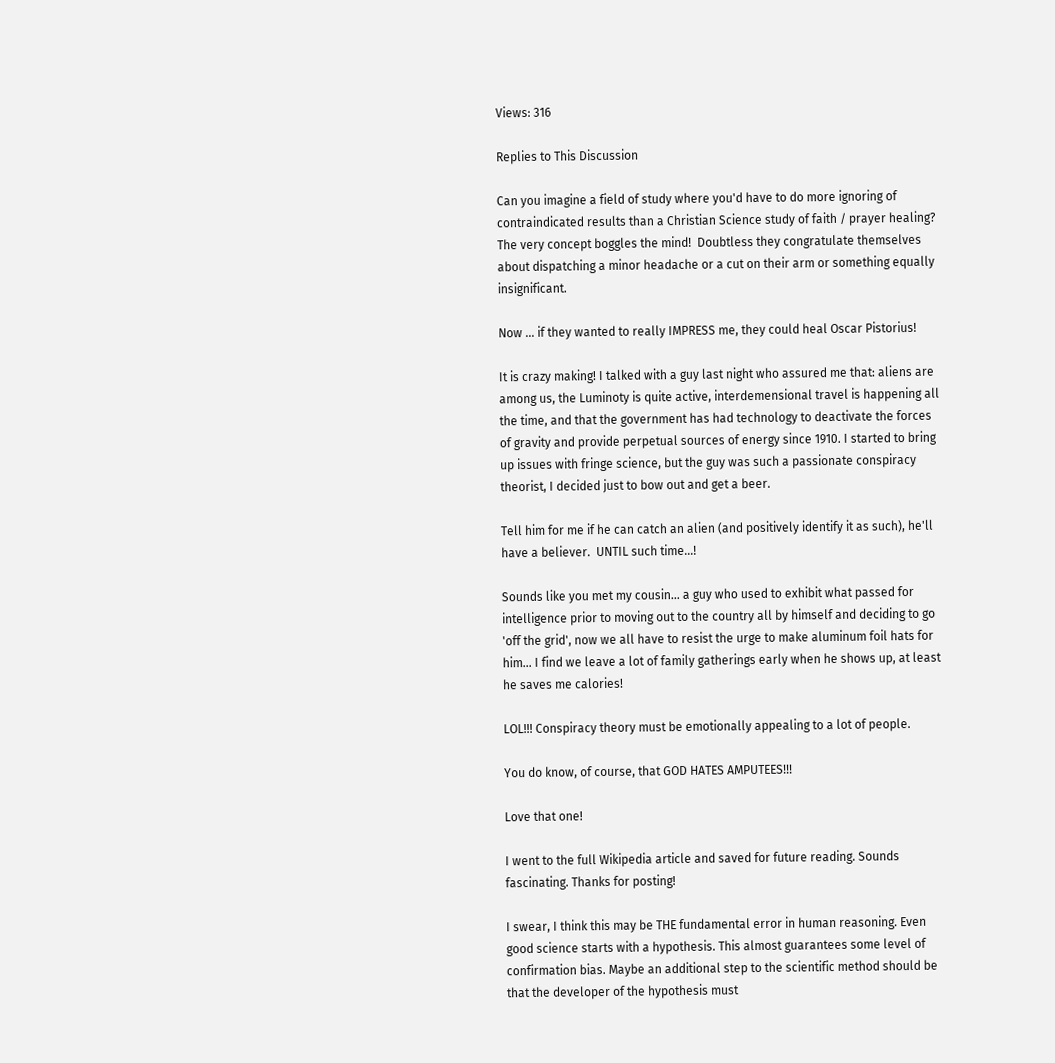Views: 316

Replies to This Discussion

Can you imagine a field of study where you'd have to do more ignoring of contraindicated results than a Christian Science study of faith / prayer healing?  The very concept boggles the mind!  Doubtless they congratulate themselves about dispatching a minor headache or a cut on their arm or something equally insignificant.

Now ... if they wanted to really IMPRESS me, they could heal Oscar Pistorius!

It is crazy making! I talked with a guy last night who assured me that: aliens are among us, the Luminoty is quite active, interdemensional travel is happening all the time, and that the government has had technology to deactivate the forces of gravity and provide perpetual sources of energy since 1910. I started to bring up issues with fringe science, but the guy was such a passionate conspiracy theorist, I decided just to bow out and get a beer.

Tell him for me if he can catch an alien (and positively identify it as such), he'll have a believer.  UNTIL such time...!

Sounds like you met my cousin... a guy who used to exhibit what passed for intelligence prior to moving out to the country all by himself and deciding to go 'off the grid', now we all have to resist the urge to make aluminum foil hats for him... I find we leave a lot of family gatherings early when he shows up, at least he saves me calories!

LOL!!! Conspiracy theory must be emotionally appealing to a lot of people.

You do know, of course, that GOD HATES AMPUTEES!!!

Love that one!

I went to the full Wikipedia article and saved for future reading. Sounds fascinating. Thanks for posting!

I swear, I think this may be THE fundamental error in human reasoning. Even good science starts with a hypothesis. This almost guarantees some level of confirmation bias. Maybe an additional step to the scientific method should be that the developer of the hypothesis must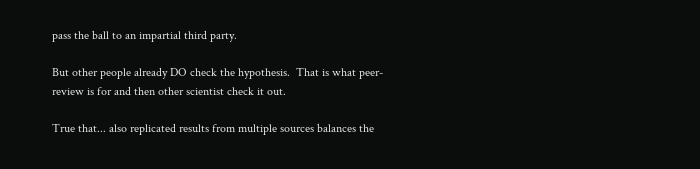pass the ball to an impartial third party.

But other people already DO check the hypothesis.  That is what peer-review is for and then other scientist check it out.

True that... also replicated results from multiple sources balances the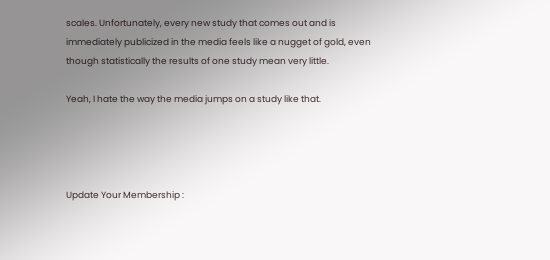scales. Unfortunately, every new study that comes out and is immediately publicized in the media feels like a nugget of gold, even though statistically the results of one study mean very little.

Yeah, I hate the way the media jumps on a study like that.




Update Your Membership :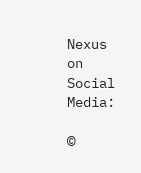Nexus on Social Media:

©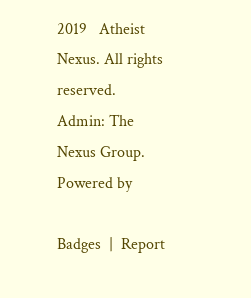2019   Atheist Nexus. All rights reserved. Admin: The Nexus Group.   Powered by

Badges  |  Report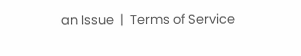an Issue  |  Terms of Service